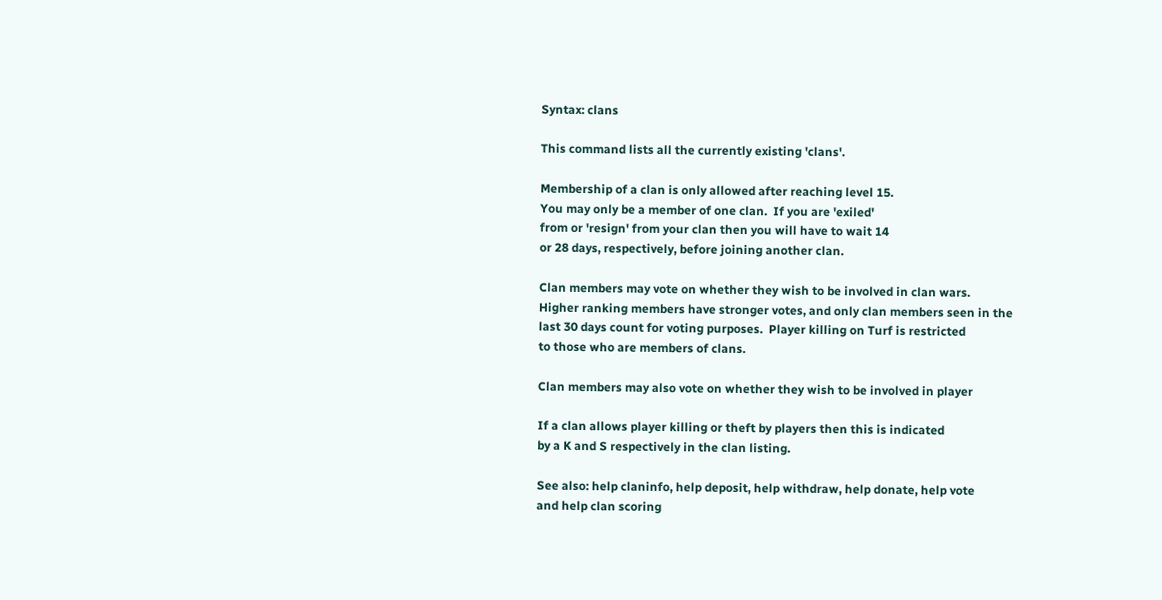Syntax: clans

This command lists all the currently existing 'clans'.

Membership of a clan is only allowed after reaching level 15.
You may only be a member of one clan.  If you are 'exiled'
from or 'resign' from your clan then you will have to wait 14
or 28 days, respectively, before joining another clan.

Clan members may vote on whether they wish to be involved in clan wars.
Higher ranking members have stronger votes, and only clan members seen in the
last 30 days count for voting purposes.  Player killing on Turf is restricted
to those who are members of clans.

Clan members may also vote on whether they wish to be involved in player

If a clan allows player killing or theft by players then this is indicated
by a K and S respectively in the clan listing.

See also: help claninfo, help deposit, help withdraw, help donate, help vote
and help clan scoring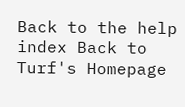Back to the help index Back to Turf's Homepage